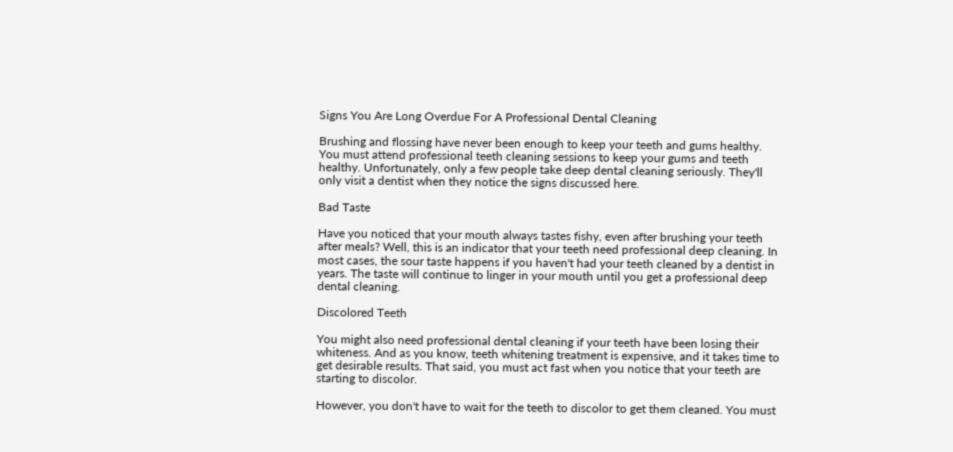Signs You Are Long Overdue For A Professional Dental Cleaning

Brushing and flossing have never been enough to keep your teeth and gums healthy. You must attend professional teeth cleaning sessions to keep your gums and teeth healthy. Unfortunately, only a few people take deep dental cleaning seriously. They'll only visit a dentist when they notice the signs discussed here.

Bad Taste

Have you noticed that your mouth always tastes fishy, even after brushing your teeth after meals? Well, this is an indicator that your teeth need professional deep cleaning. In most cases, the sour taste happens if you haven't had your teeth cleaned by a dentist in years. The taste will continue to linger in your mouth until you get a professional deep dental cleaning.

Discolored Teeth

You might also need professional dental cleaning if your teeth have been losing their whiteness. And as you know, teeth whitening treatment is expensive, and it takes time to get desirable results. That said, you must act fast when you notice that your teeth are starting to discolor.

However, you don't have to wait for the teeth to discolor to get them cleaned. You must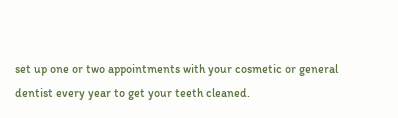set up one or two appointments with your cosmetic or general dentist every year to get your teeth cleaned.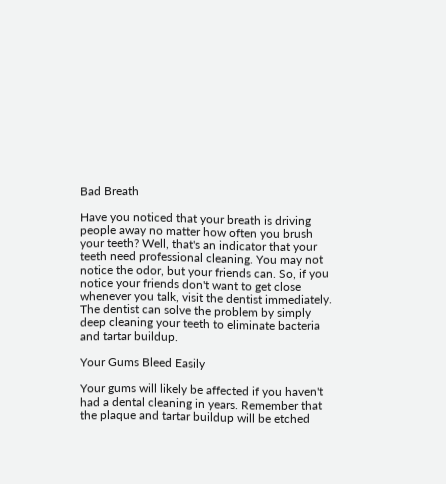Bad Breath

Have you noticed that your breath is driving people away no matter how often you brush your teeth? Well, that's an indicator that your teeth need professional cleaning. You may not notice the odor, but your friends can. So, if you notice your friends don't want to get close whenever you talk, visit the dentist immediately. The dentist can solve the problem by simply deep cleaning your teeth to eliminate bacteria and tartar buildup.

Your Gums Bleed Easily

Your gums will likely be affected if you haven't had a dental cleaning in years. Remember that the plaque and tartar buildup will be etched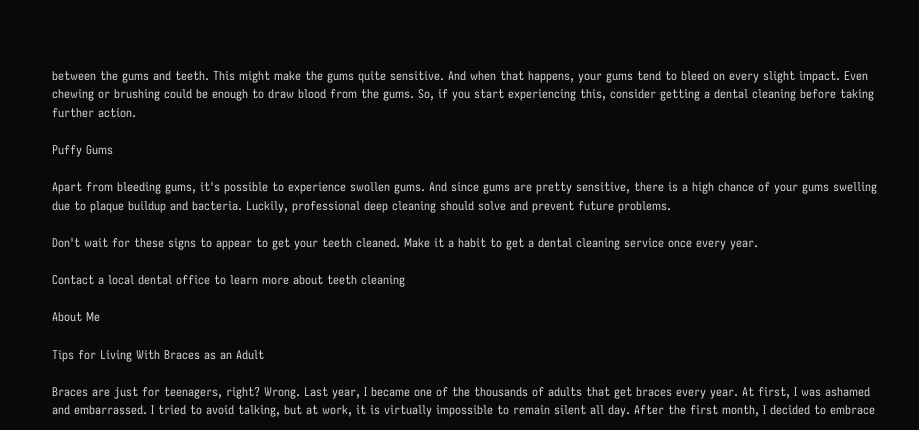between the gums and teeth. This might make the gums quite sensitive. And when that happens, your gums tend to bleed on every slight impact. Even chewing or brushing could be enough to draw blood from the gums. So, if you start experiencing this, consider getting a dental cleaning before taking further action.

Puffy Gums

Apart from bleeding gums, it's possible to experience swollen gums. And since gums are pretty sensitive, there is a high chance of your gums swelling due to plaque buildup and bacteria. Luckily, professional deep cleaning should solve and prevent future problems.

Don't wait for these signs to appear to get your teeth cleaned. Make it a habit to get a dental cleaning service once every year.

Contact a local dental office to learn more about teeth cleaning

About Me

Tips for Living With Braces as an Adult

Braces are just for teenagers, right? Wrong. Last year, I became one of the thousands of adults that get braces every year. At first, I was ashamed and embarrassed. I tried to avoid talking, but at work, it is virtually impossible to remain silent all day. After the first month, I decided to embrace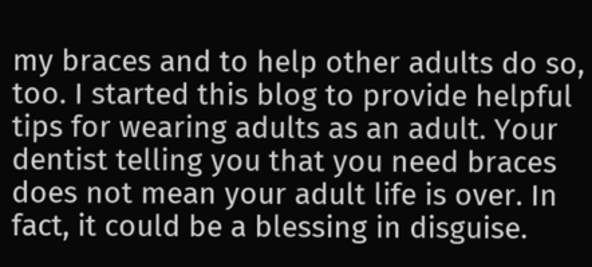my braces and to help other adults do so, too. I started this blog to provide helpful tips for wearing adults as an adult. Your dentist telling you that you need braces does not mean your adult life is over. In fact, it could be a blessing in disguise.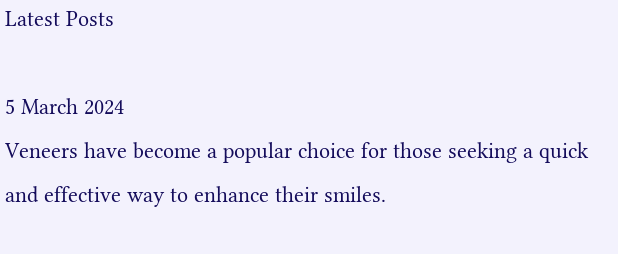Latest Posts

5 March 2024
Veneers have become a popular choice for those seeking a quick and effective way to enhance their smiles.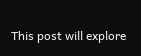This post will explore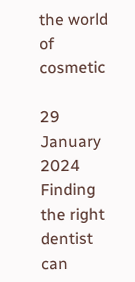the world of cosmetic

29 January 2024
Finding the right dentist can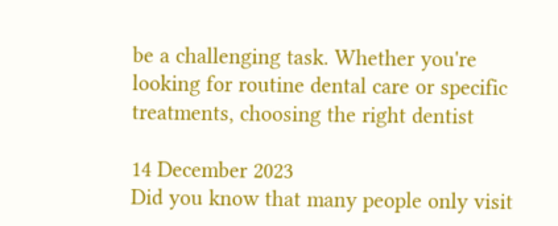be a challenging task. Whether you're looking for routine dental care or specific treatments, choosing the right dentist

14 December 2023
Did you know that many people only visit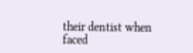their dentist when faced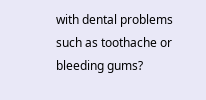with dental problems such as toothache or bleeding gums?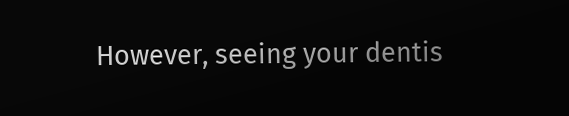However, seeing your dentis